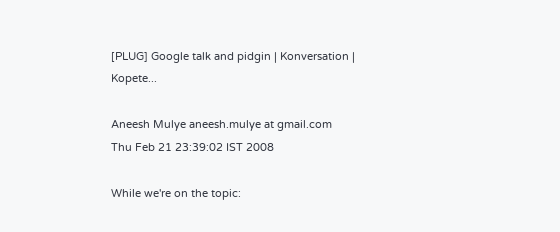[PLUG] Google talk and pidgin | Konversation | Kopete...

Aneesh Mulye aneesh.mulye at gmail.com
Thu Feb 21 23:39:02 IST 2008

While we're on the topic: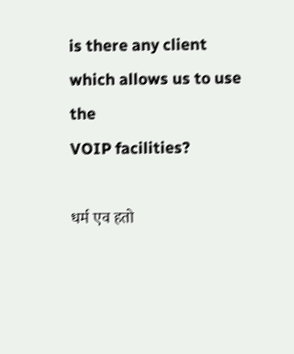is there any client which allows us to use the
VOIP facilities?

धर्म एव हतो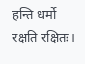हन्ति धर्मो रक्षति रक्षितः।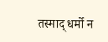तस्माद् धर्मो न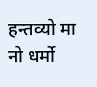हन्तव्यो मा नो धर्मो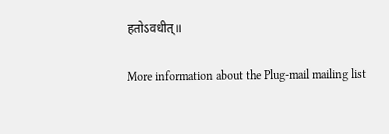हतोऽवधीत्॥

More information about the Plug-mail mailing list